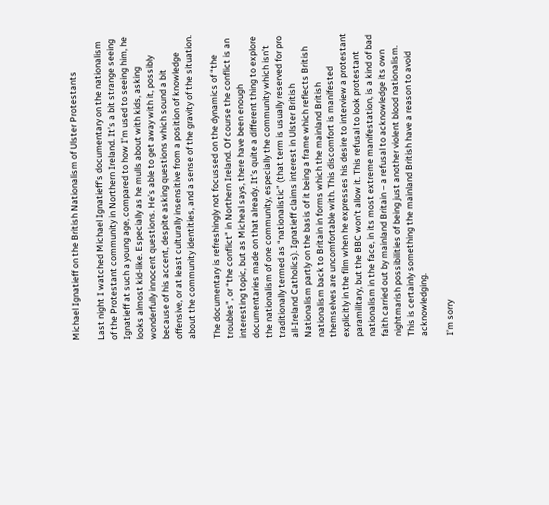Michael Ignatieff on the British Nationalism of Ulster Protestants

Last night I watched Michael Ignatieff’s documentary on the nationalism of the Protestant community in Northern Ireland. It’s a bit strange seeing Ignatieff at such a young age, compared to how I’m used to seeing him, he looks almost kid-like. Especially as he mulls about with kids, asking wonderfully innocent questions. He’s able to get away with it, possibly because of his accent, despite asking questions which sound a bit offensive, or at least culturally insensitive from a position of knowledge about the community identities, and a sense of the gravity of the situation.

The documentary is refreshingly not focussed on the dynamics of “the troubles”, or “the conflict” in Northern Ireland. Of course the conflict is an interesting topic, but as Micheal says, there have been enough documentaries made on that already. It’s quite a different thing to explore the nationalism of one community, especially the community which isn’t traditionally termed as “nationalistic” (that term is usually reserved for pro all-Ireland Catholics). Ignatieff claims interest in Ulster British Nationalism partly on the basis of it being a frame which reflects British nationalism back to Britain in forms which the mainland British themselves are uncomfortable with. This discomfort is manifested explicitly in the film when he expresses his desire to interview a protestant paramilitary, but the BBC won’t allow it. This refusal to look protestant nationalism in the face, in its most extreme manifestation, is a kind of bad faith carried out by mainland Britain – a refusal to acknowledge its own nightmarish possibilities of being just another violent blood nationalism. This is certainly something the mainland British have a reason to avoid acknowledging.

I’m sorry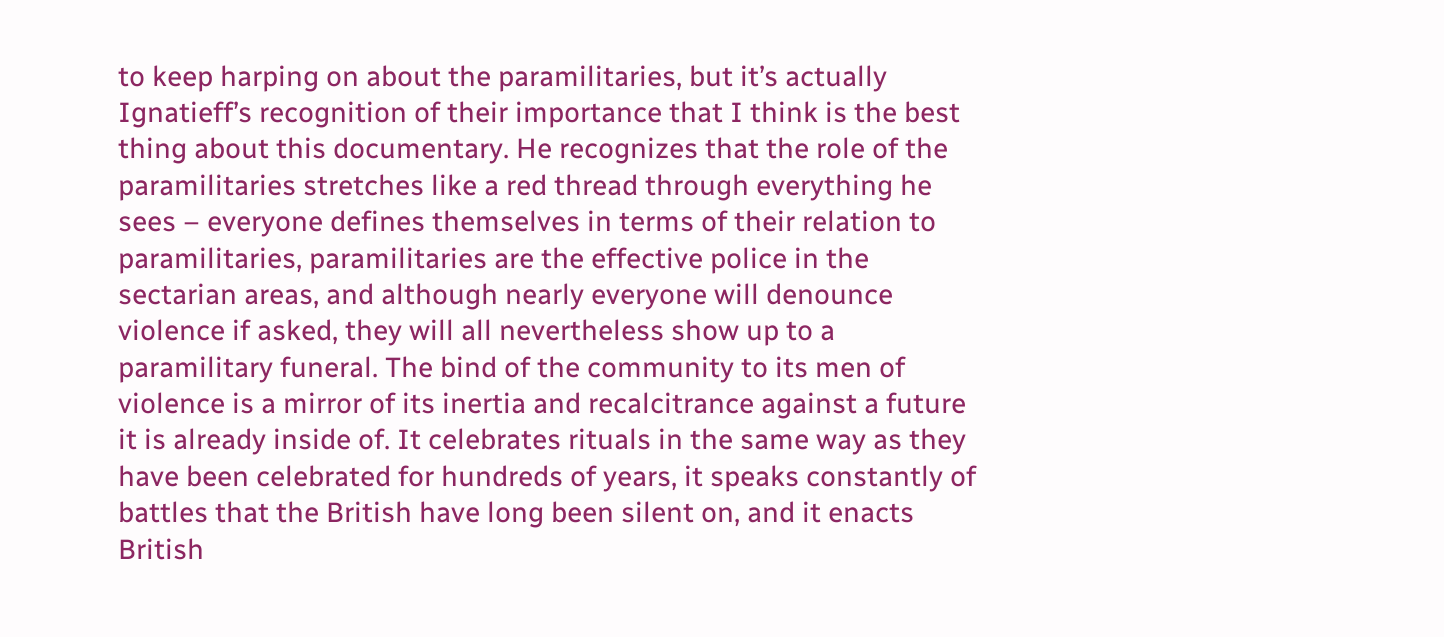to keep harping on about the paramilitaries, but it’s actually Ignatieff’s recognition of their importance that I think is the best thing about this documentary. He recognizes that the role of the paramilitaries stretches like a red thread through everything he sees – everyone defines themselves in terms of their relation to paramilitaries, paramilitaries are the effective police in the sectarian areas, and although nearly everyone will denounce violence if asked, they will all nevertheless show up to a paramilitary funeral. The bind of the community to its men of violence is a mirror of its inertia and recalcitrance against a future it is already inside of. It celebrates rituals in the same way as they have been celebrated for hundreds of years, it speaks constantly of battles that the British have long been silent on, and it enacts British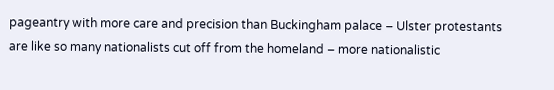pageantry with more care and precision than Buckingham palace – Ulster protestants are like so many nationalists cut off from the homeland – more nationalistic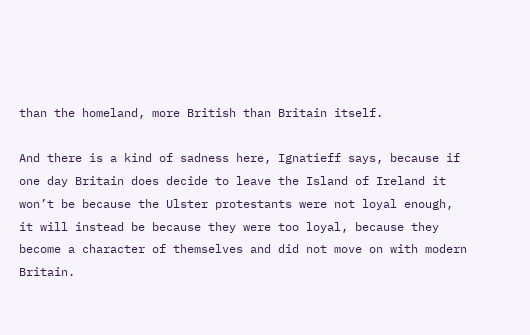than the homeland, more British than Britain itself.

And there is a kind of sadness here, Ignatieff says, because if one day Britain does decide to leave the Island of Ireland it won’t be because the Ulster protestants were not loyal enough, it will instead be because they were too loyal, because they become a character of themselves and did not move on with modern Britain.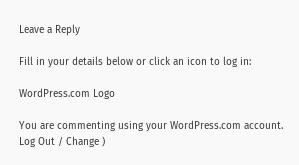Leave a Reply

Fill in your details below or click an icon to log in:

WordPress.com Logo

You are commenting using your WordPress.com account. Log Out / Change )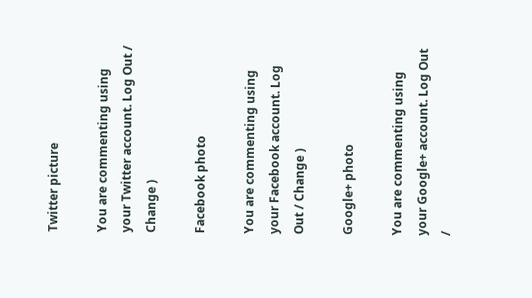Twitter picture

You are commenting using your Twitter account. Log Out / Change )

Facebook photo

You are commenting using your Facebook account. Log Out / Change )

Google+ photo

You are commenting using your Google+ account. Log Out /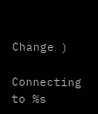Change )

Connecting to %s